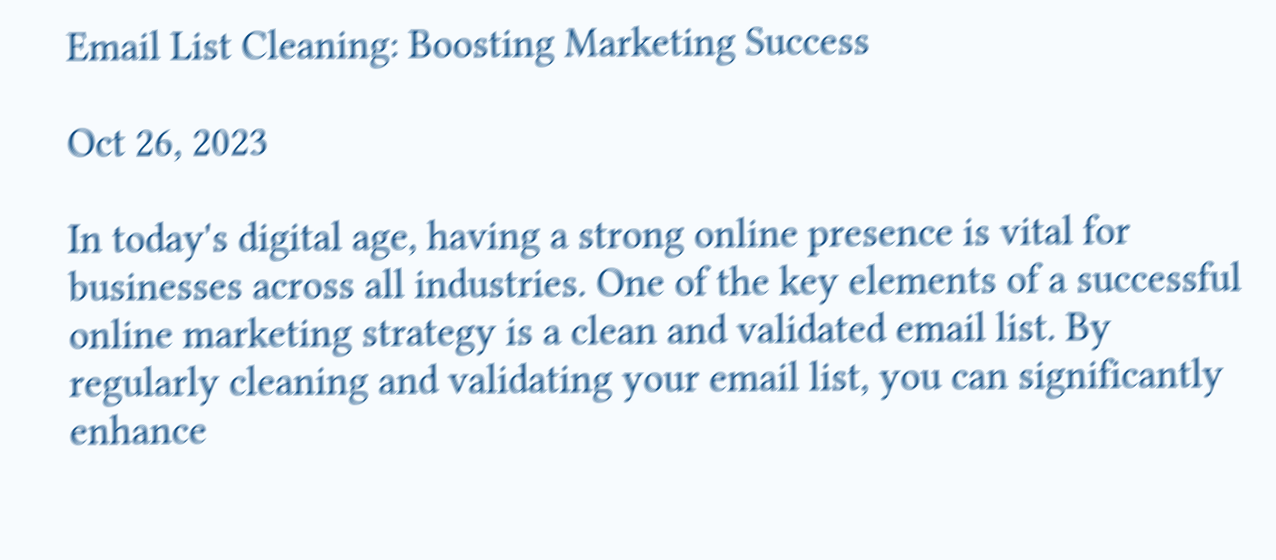Email List Cleaning: Boosting Marketing Success

Oct 26, 2023

In today's digital age, having a strong online presence is vital for businesses across all industries. One of the key elements of a successful online marketing strategy is a clean and validated email list. By regularly cleaning and validating your email list, you can significantly enhance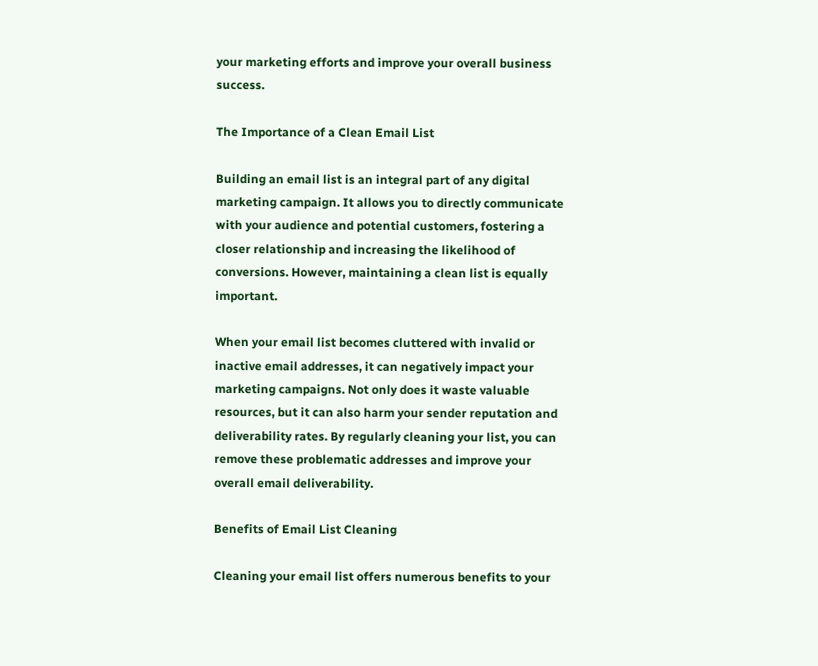your marketing efforts and improve your overall business success.

The Importance of a Clean Email List

Building an email list is an integral part of any digital marketing campaign. It allows you to directly communicate with your audience and potential customers, fostering a closer relationship and increasing the likelihood of conversions. However, maintaining a clean list is equally important.

When your email list becomes cluttered with invalid or inactive email addresses, it can negatively impact your marketing campaigns. Not only does it waste valuable resources, but it can also harm your sender reputation and deliverability rates. By regularly cleaning your list, you can remove these problematic addresses and improve your overall email deliverability.

Benefits of Email List Cleaning

Cleaning your email list offers numerous benefits to your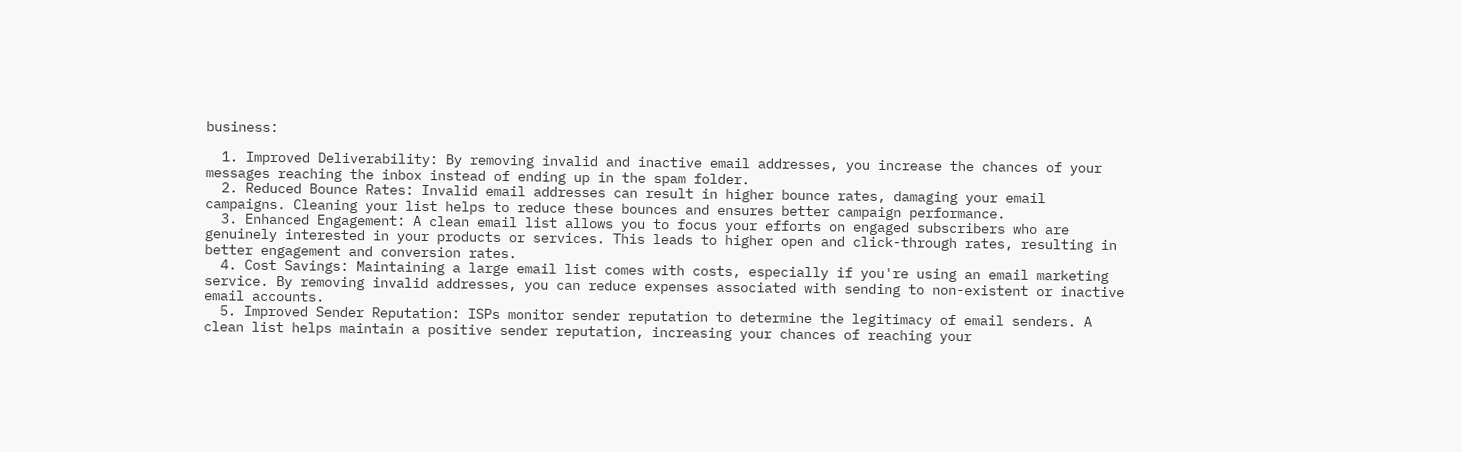business:

  1. Improved Deliverability: By removing invalid and inactive email addresses, you increase the chances of your messages reaching the inbox instead of ending up in the spam folder.
  2. Reduced Bounce Rates: Invalid email addresses can result in higher bounce rates, damaging your email campaigns. Cleaning your list helps to reduce these bounces and ensures better campaign performance.
  3. Enhanced Engagement: A clean email list allows you to focus your efforts on engaged subscribers who are genuinely interested in your products or services. This leads to higher open and click-through rates, resulting in better engagement and conversion rates.
  4. Cost Savings: Maintaining a large email list comes with costs, especially if you're using an email marketing service. By removing invalid addresses, you can reduce expenses associated with sending to non-existent or inactive email accounts.
  5. Improved Sender Reputation: ISPs monitor sender reputation to determine the legitimacy of email senders. A clean list helps maintain a positive sender reputation, increasing your chances of reaching your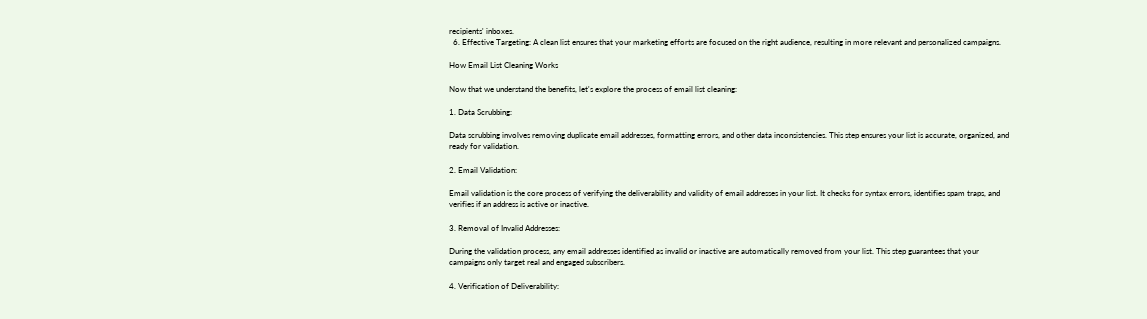recipients' inboxes.
  6. Effective Targeting: A clean list ensures that your marketing efforts are focused on the right audience, resulting in more relevant and personalized campaigns.

How Email List Cleaning Works

Now that we understand the benefits, let's explore the process of email list cleaning:

1. Data Scrubbing:

Data scrubbing involves removing duplicate email addresses, formatting errors, and other data inconsistencies. This step ensures your list is accurate, organized, and ready for validation.

2. Email Validation:

Email validation is the core process of verifying the deliverability and validity of email addresses in your list. It checks for syntax errors, identifies spam traps, and verifies if an address is active or inactive.

3. Removal of Invalid Addresses:

During the validation process, any email addresses identified as invalid or inactive are automatically removed from your list. This step guarantees that your campaigns only target real and engaged subscribers.

4. Verification of Deliverability: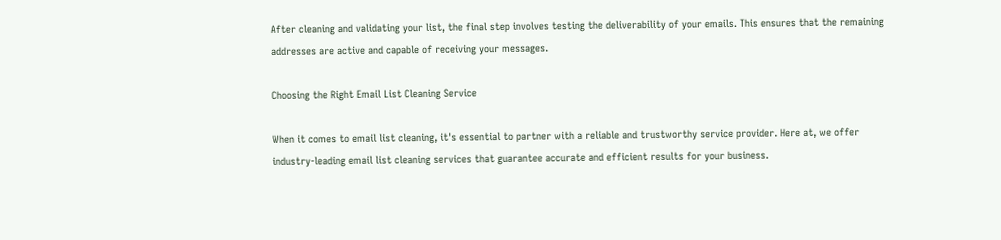After cleaning and validating your list, the final step involves testing the deliverability of your emails. This ensures that the remaining addresses are active and capable of receiving your messages.

Choosing the Right Email List Cleaning Service

When it comes to email list cleaning, it's essential to partner with a reliable and trustworthy service provider. Here at, we offer industry-leading email list cleaning services that guarantee accurate and efficient results for your business.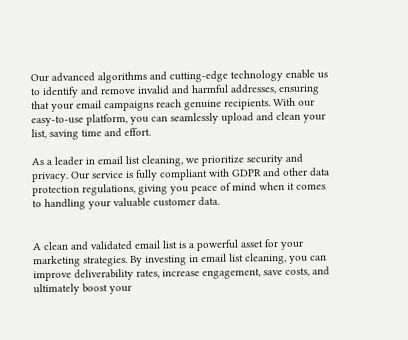Our advanced algorithms and cutting-edge technology enable us to identify and remove invalid and harmful addresses, ensuring that your email campaigns reach genuine recipients. With our easy-to-use platform, you can seamlessly upload and clean your list, saving time and effort.

As a leader in email list cleaning, we prioritize security and privacy. Our service is fully compliant with GDPR and other data protection regulations, giving you peace of mind when it comes to handling your valuable customer data.


A clean and validated email list is a powerful asset for your marketing strategies. By investing in email list cleaning, you can improve deliverability rates, increase engagement, save costs, and ultimately boost your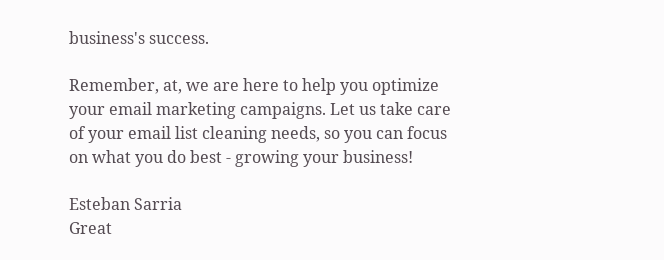business's success.

Remember, at, we are here to help you optimize your email marketing campaigns. Let us take care of your email list cleaning needs, so you can focus on what you do best - growing your business!

Esteban Sarria
Great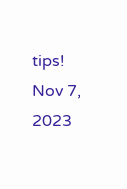tips!
Nov 7, 2023